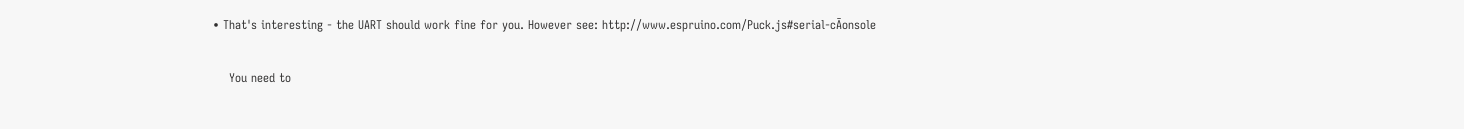• That's interesting - the UART should work fine for you. However see: http://www.espruino.com/Puck.js#serial-cĀonsole

    You need to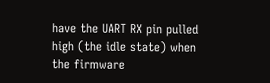have the UART RX pin pulled high (the idle state) when the firmware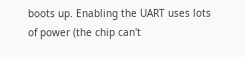boots up. Enabling the UART uses lots of power (the chip can't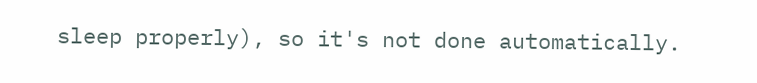sleep properly), so it's not done automatically.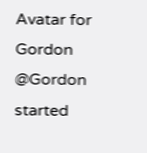Avatar for Gordon @Gordon started